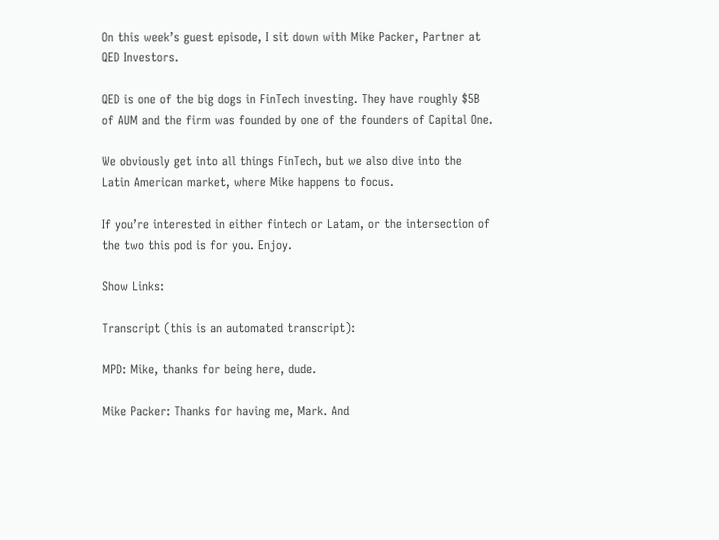On this week’s guest episode, I sit down with Mike Packer, Partner at QED Investors.

QED is one of the big dogs in FinTech investing. They have roughly $5B of AUM and the firm was founded by one of the founders of Capital One.

We obviously get into all things FinTech, but we also dive into the Latin American market, where Mike happens to focus.

If you’re interested in either fintech or Latam, or the intersection of the two this pod is for you. Enjoy.

Show Links:

Transcript (this is an automated transcript):

MPD: Mike, thanks for being here, dude.

Mike Packer: Thanks for having me, Mark. And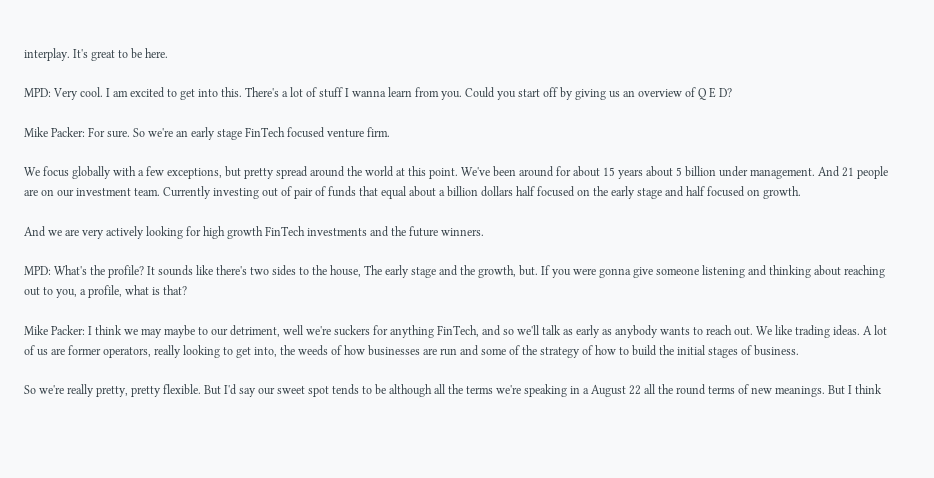interplay. It's great to be here.

MPD: Very cool. I am excited to get into this. There's a lot of stuff I wanna learn from you. Could you start off by giving us an overview of Q E D?

Mike Packer: For sure. So we're an early stage FinTech focused venture firm.

We focus globally with a few exceptions, but pretty spread around the world at this point. We've been around for about 15 years about 5 billion under management. And 21 people are on our investment team. Currently investing out of pair of funds that equal about a billion dollars half focused on the early stage and half focused on growth.

And we are very actively looking for high growth FinTech investments and the future winners.

MPD: What's the profile? It sounds like there's two sides to the house, The early stage and the growth, but. If you were gonna give someone listening and thinking about reaching out to you, a profile, what is that?

Mike Packer: I think we may maybe to our detriment, well we're suckers for anything FinTech, and so we'll talk as early as anybody wants to reach out. We like trading ideas. A lot of us are former operators, really looking to get into, the weeds of how businesses are run and some of the strategy of how to build the initial stages of business.

So we're really pretty, pretty flexible. But I'd say our sweet spot tends to be although all the terms we're speaking in a August 22 all the round terms of new meanings. But I think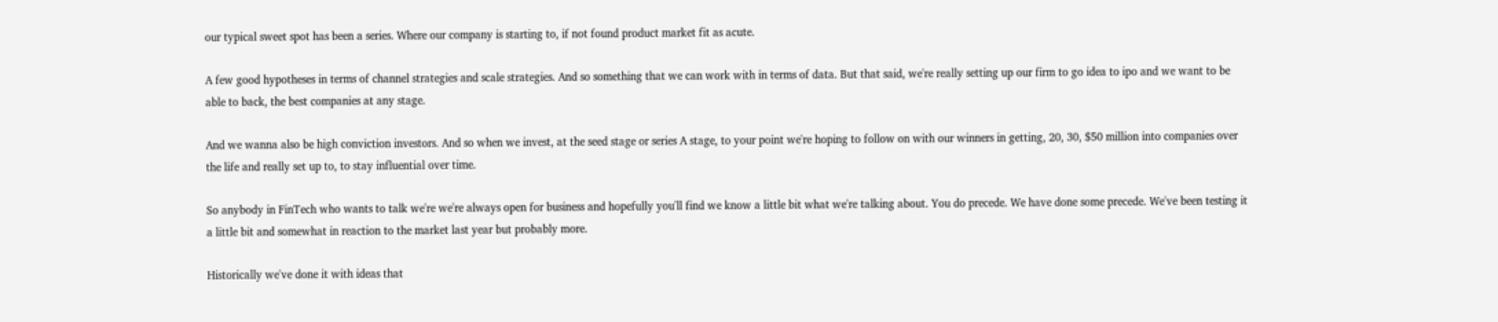our typical sweet spot has been a series. Where our company is starting to, if not found product market fit as acute.

A few good hypotheses in terms of channel strategies and scale strategies. And so something that we can work with in terms of data. But that said, we're really setting up our firm to go idea to ipo and we want to be able to back, the best companies at any stage.

And we wanna also be high conviction investors. And so when we invest, at the seed stage or series A stage, to your point we're hoping to follow on with our winners in getting, 20, 30, $50 million into companies over the life and really set up to, to stay influential over time.

So anybody in FinTech who wants to talk we're we're always open for business and hopefully you'll find we know a little bit what we're talking about. You do precede. We have done some precede. We've been testing it a little bit and somewhat in reaction to the market last year but probably more.

Historically we've done it with ideas that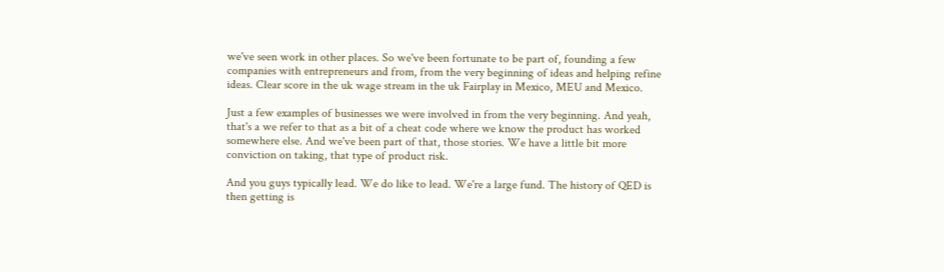we've seen work in other places. So we've been fortunate to be part of, founding a few companies with entrepreneurs and from, from the very beginning of ideas and helping refine ideas. Clear score in the uk wage stream in the uk Fairplay in Mexico, MEU and Mexico.

Just a few examples of businesses we were involved in from the very beginning. And yeah, that's a we refer to that as a bit of a cheat code where we know the product has worked somewhere else. And we've been part of that, those stories. We have a little bit more conviction on taking, that type of product risk.

And you guys typically lead. We do like to lead. We're a large fund. The history of QED is then getting is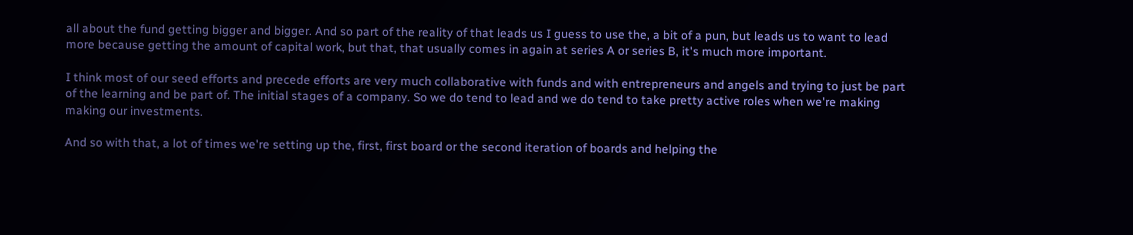all about the fund getting bigger and bigger. And so part of the reality of that leads us I guess to use the, a bit of a pun, but leads us to want to lead more because getting the amount of capital work, but that, that usually comes in again at series A or series B, it's much more important.

I think most of our seed efforts and precede efforts are very much collaborative with funds and with entrepreneurs and angels and trying to just be part of the learning and be part of. The initial stages of a company. So we do tend to lead and we do tend to take pretty active roles when we're making making our investments.

And so with that, a lot of times we're setting up the, first, first board or the second iteration of boards and helping the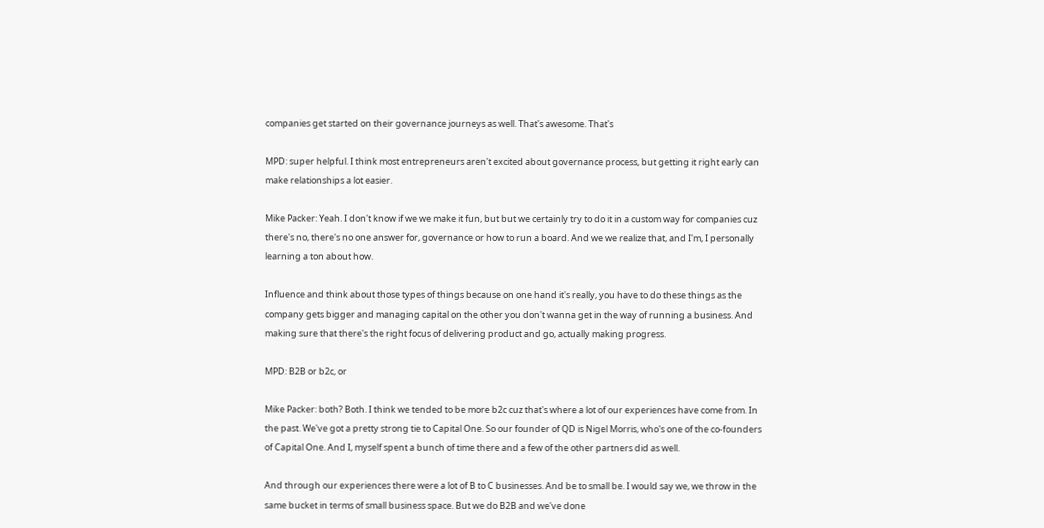companies get started on their governance journeys as well. That's awesome. That's

MPD: super helpful. I think most entrepreneurs aren't excited about governance process, but getting it right early can make relationships a lot easier.

Mike Packer: Yeah. I don't know if we we make it fun, but but we certainly try to do it in a custom way for companies cuz there's no, there's no one answer for, governance or how to run a board. And we we realize that, and I'm, I personally learning a ton about how.

Influence and think about those types of things because on one hand it's really, you have to do these things as the company gets bigger and managing capital on the other you don't wanna get in the way of running a business. And making sure that there's the right focus of delivering product and go, actually making progress.

MPD: B2B or b2c, or

Mike Packer: both? Both. I think we tended to be more b2c cuz that's where a lot of our experiences have come from. In the past. We've got a pretty strong tie to Capital One. So our founder of QD is Nigel Morris, who's one of the co-founders of Capital One. And I, myself spent a bunch of time there and a few of the other partners did as well.

And through our experiences there were a lot of B to C businesses. And be to small be. I would say we, we throw in the same bucket in terms of small business space. But we do B2B and we've done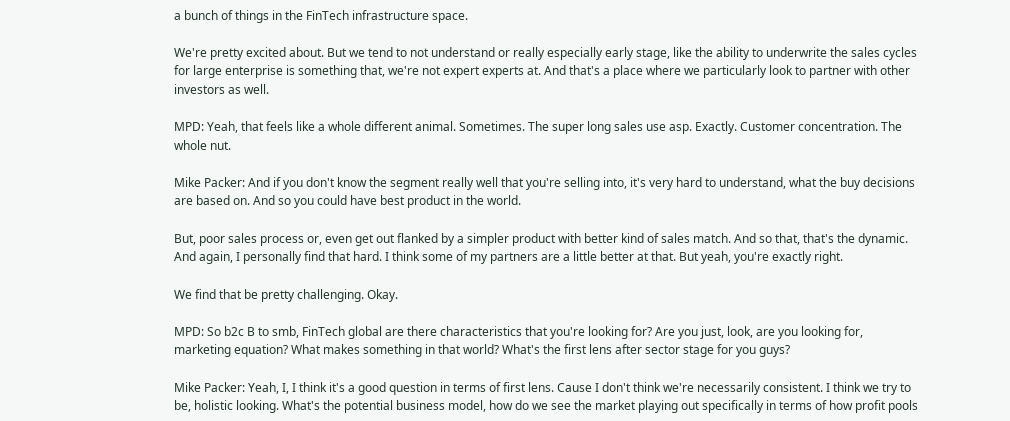a bunch of things in the FinTech infrastructure space.

We're pretty excited about. But we tend to not understand or really especially early stage, like the ability to underwrite the sales cycles for large enterprise is something that, we're not expert experts at. And that's a place where we particularly look to partner with other investors as well.

MPD: Yeah, that feels like a whole different animal. Sometimes. The super long sales use asp. Exactly. Customer concentration. The whole nut.

Mike Packer: And if you don't know the segment really well that you're selling into, it's very hard to understand, what the buy decisions are based on. And so you could have best product in the world.

But, poor sales process or, even get out flanked by a simpler product with better kind of sales match. And so that, that's the dynamic. And again, I personally find that hard. I think some of my partners are a little better at that. But yeah, you're exactly right.

We find that be pretty challenging. Okay.

MPD: So b2c B to smb, FinTech global are there characteristics that you're looking for? Are you just, look, are you looking for, marketing equation? What makes something in that world? What's the first lens after sector stage for you guys?

Mike Packer: Yeah, I, I think it's a good question in terms of first lens. Cause I don't think we're necessarily consistent. I think we try to be, holistic looking. What's the potential business model, how do we see the market playing out specifically in terms of how profit pools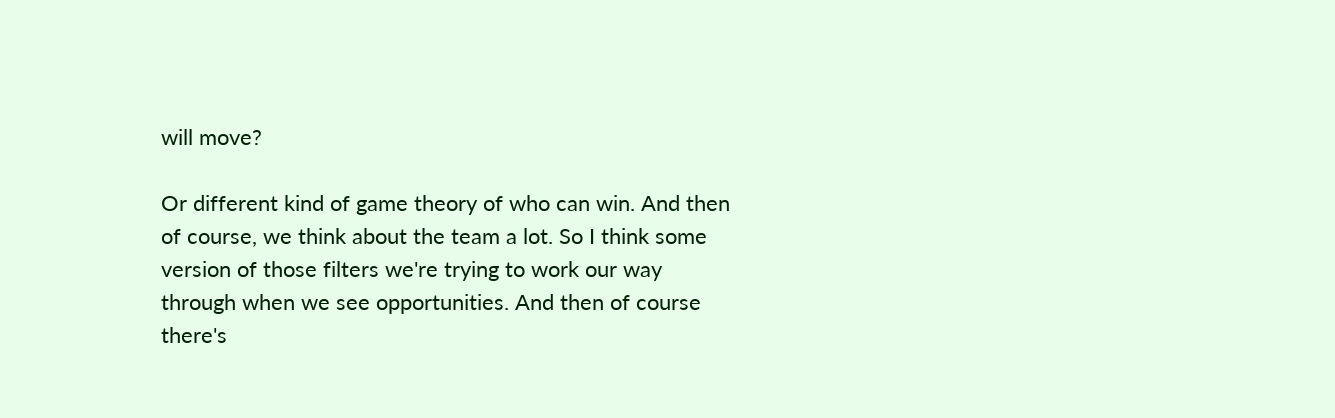will move?

Or different kind of game theory of who can win. And then of course, we think about the team a lot. So I think some version of those filters we're trying to work our way through when we see opportunities. And then of course there's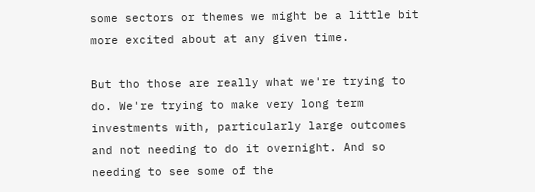some sectors or themes we might be a little bit more excited about at any given time.

But tho those are really what we're trying to do. We're trying to make very long term investments with, particularly large outcomes and not needing to do it overnight. And so needing to see some of the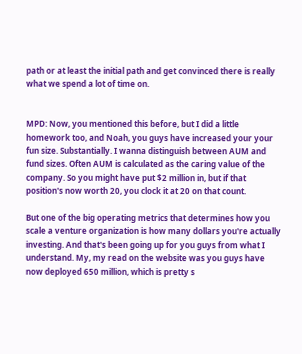path or at least the initial path and get convinced there is really what we spend a lot of time on.


MPD: Now, you mentioned this before, but I did a little homework too, and Noah, you guys have increased your your fun size. Substantially. I wanna distinguish between AUM and fund sizes. Often AUM is calculated as the caring value of the company. So you might have put $2 million in, but if that position's now worth 20, you clock it at 20 on that count.

But one of the big operating metrics that determines how you scale a venture organization is how many dollars you're actually investing. And that's been going up for you guys from what I understand. My, my read on the website was you guys have now deployed 650 million, which is pretty s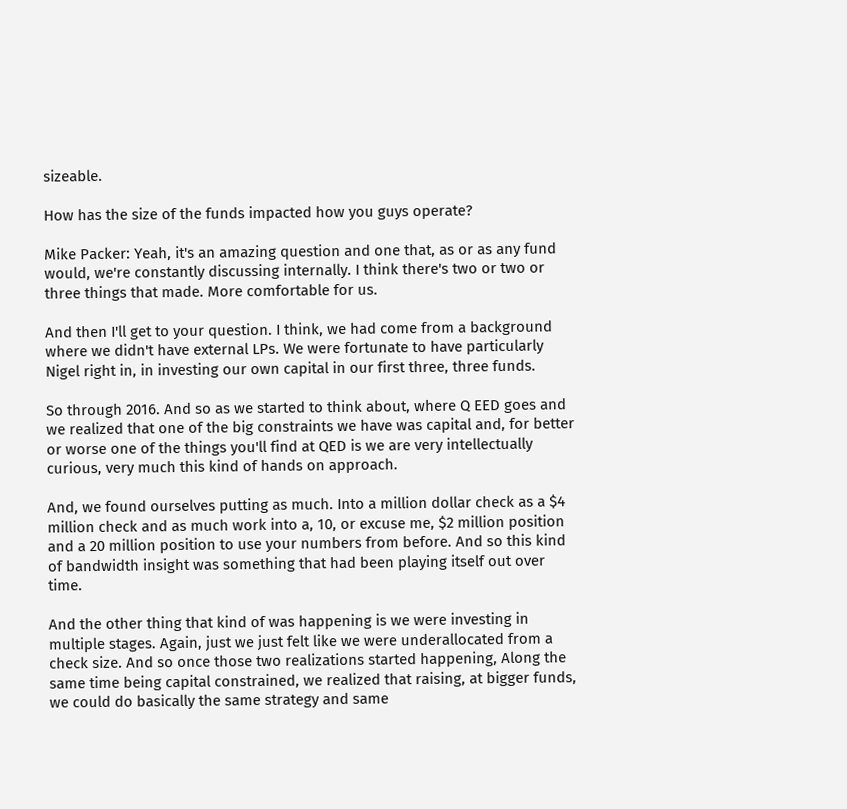sizeable.

How has the size of the funds impacted how you guys operate?

Mike Packer: Yeah, it's an amazing question and one that, as or as any fund would, we're constantly discussing internally. I think there's two or two or three things that made. More comfortable for us.

And then I'll get to your question. I think, we had come from a background where we didn't have external LPs. We were fortunate to have particularly Nigel right in, in investing our own capital in our first three, three funds.

So through 2016. And so as we started to think about, where Q EED goes and we realized that one of the big constraints we have was capital and, for better or worse one of the things you'll find at QED is we are very intellectually curious, very much this kind of hands on approach.

And, we found ourselves putting as much. Into a million dollar check as a $4 million check and as much work into a, 10, or excuse me, $2 million position and a 20 million position to use your numbers from before. And so this kind of bandwidth insight was something that had been playing itself out over time.

And the other thing that kind of was happening is we were investing in multiple stages. Again, just we just felt like we were underallocated from a check size. And so once those two realizations started happening, Along the same time being capital constrained, we realized that raising, at bigger funds, we could do basically the same strategy and same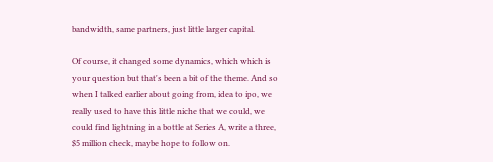bandwidth, same partners, just little larger capital.

Of course, it changed some dynamics, which which is your question but that's been a bit of the theme. And so when I talked earlier about going from, idea to ipo, we really used to have this little niche that we could, we could find lightning in a bottle at Series A, write a three, $5 million check, maybe hope to follow on.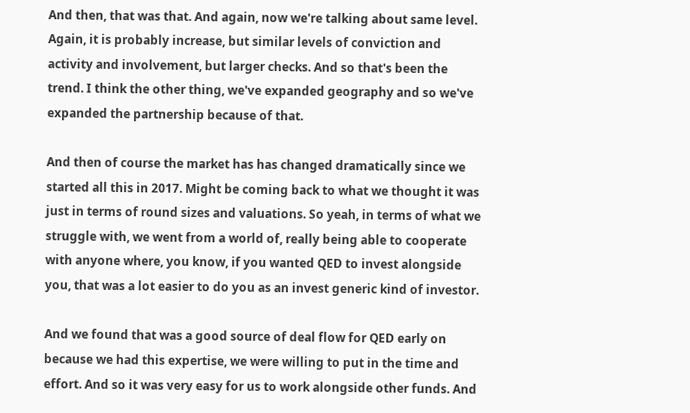And then, that was that. And again, now we're talking about same level. Again, it is probably increase, but similar levels of conviction and activity and involvement, but larger checks. And so that's been the trend. I think the other thing, we've expanded geography and so we've expanded the partnership because of that.

And then of course the market has has changed dramatically since we started all this in 2017. Might be coming back to what we thought it was just in terms of round sizes and valuations. So yeah, in terms of what we struggle with, we went from a world of, really being able to cooperate with anyone where, you know, if you wanted QED to invest alongside you, that was a lot easier to do you as an invest generic kind of investor.

And we found that was a good source of deal flow for QED early on because we had this expertise, we were willing to put in the time and effort. And so it was very easy for us to work alongside other funds. And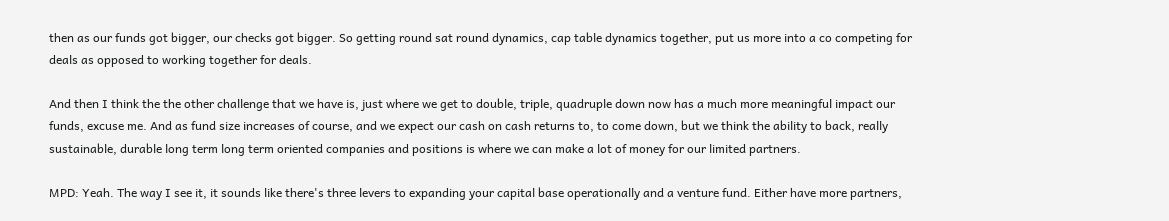then as our funds got bigger, our checks got bigger. So getting round sat round dynamics, cap table dynamics together, put us more into a co competing for deals as opposed to working together for deals.

And then I think the the other challenge that we have is, just where we get to double, triple, quadruple down now has a much more meaningful impact our funds, excuse me. And as fund size increases of course, and we expect our cash on cash returns to, to come down, but we think the ability to back, really sustainable, durable long term long term oriented companies and positions is where we can make a lot of money for our limited partners.

MPD: Yeah. The way I see it, it sounds like there's three levers to expanding your capital base operationally and a venture fund. Either have more partners,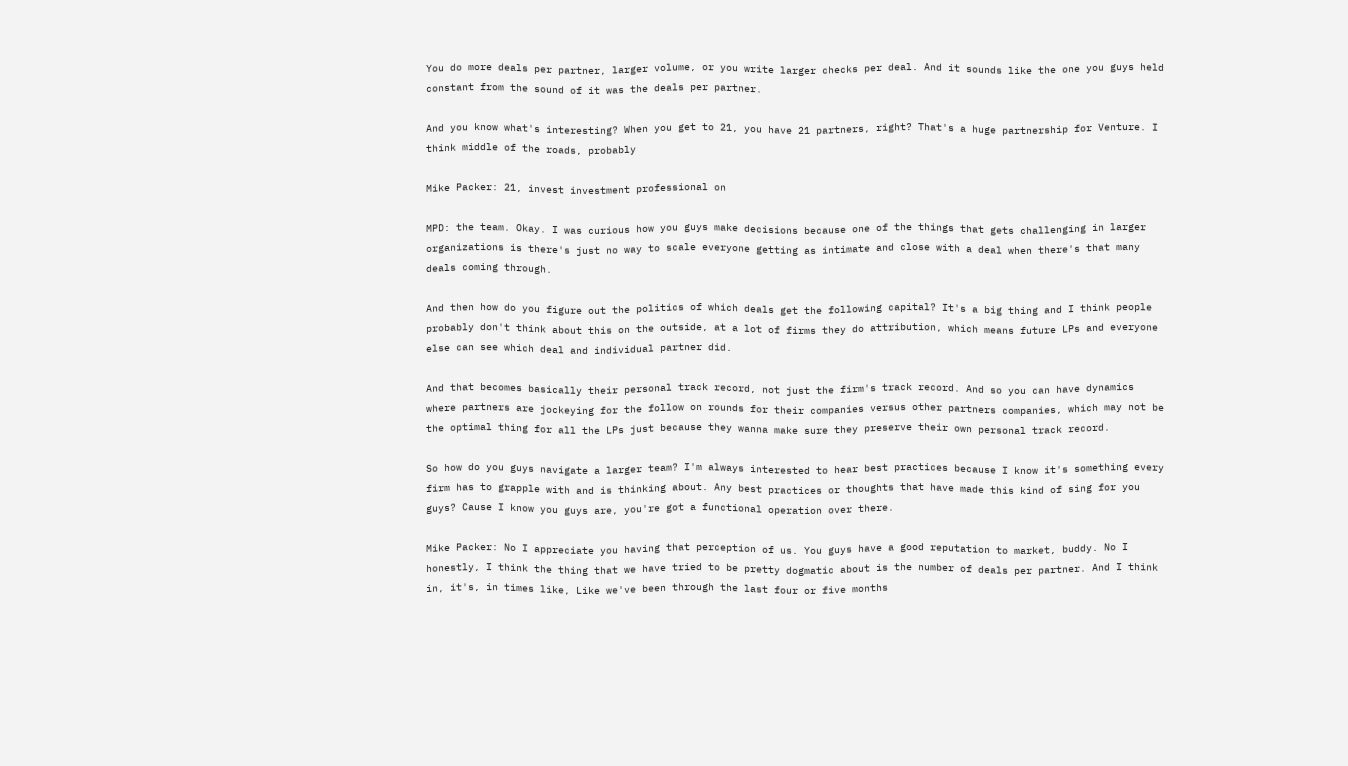You do more deals per partner, larger volume, or you write larger checks per deal. And it sounds like the one you guys held constant from the sound of it was the deals per partner.

And you know what's interesting? When you get to 21, you have 21 partners, right? That's a huge partnership for Venture. I think middle of the roads, probably

Mike Packer: 21, invest investment professional on

MPD: the team. Okay. I was curious how you guys make decisions because one of the things that gets challenging in larger organizations is there's just no way to scale everyone getting as intimate and close with a deal when there's that many deals coming through.

And then how do you figure out the politics of which deals get the following capital? It's a big thing and I think people probably don't think about this on the outside, at a lot of firms they do attribution, which means future LPs and everyone else can see which deal and individual partner did.

And that becomes basically their personal track record, not just the firm's track record. And so you can have dynamics where partners are jockeying for the follow on rounds for their companies versus other partners companies, which may not be the optimal thing for all the LPs just because they wanna make sure they preserve their own personal track record.

So how do you guys navigate a larger team? I'm always interested to hear best practices because I know it's something every firm has to grapple with and is thinking about. Any best practices or thoughts that have made this kind of sing for you guys? Cause I know you guys are, you're got a functional operation over there.

Mike Packer: No I appreciate you having that perception of us. You guys have a good reputation to market, buddy. No I honestly, I think the thing that we have tried to be pretty dogmatic about is the number of deals per partner. And I think in, it's, in times like, Like we've been through the last four or five months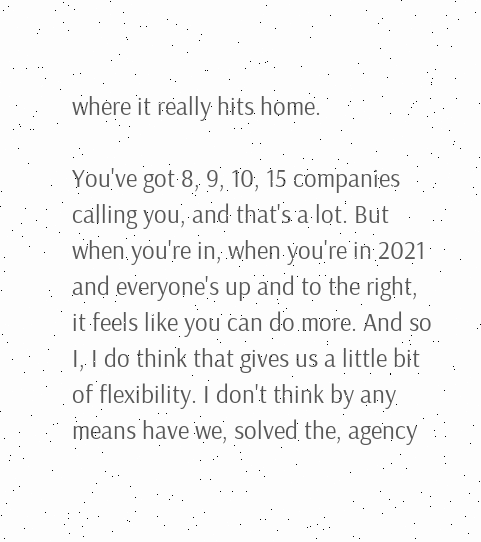where it really hits home.

You've got 8, 9, 10, 15 companies calling you, and that's a lot. But when you're in, when you're in 2021 and everyone's up and to the right, it feels like you can do more. And so I, I do think that gives us a little bit of flexibility. I don't think by any means have we, solved the, agency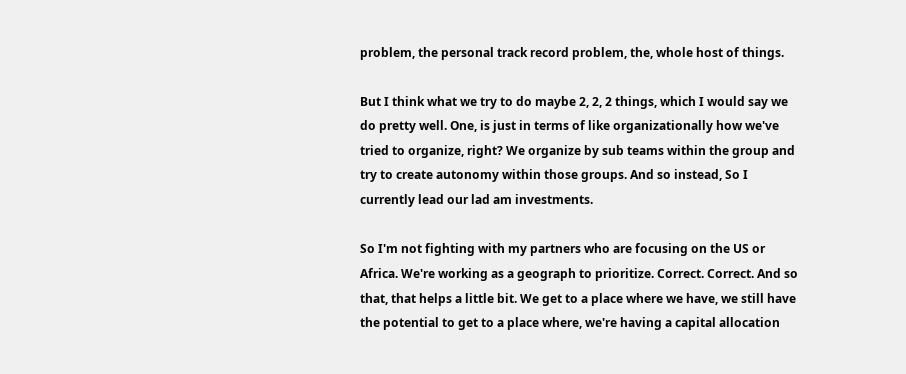problem, the personal track record problem, the, whole host of things.

But I think what we try to do maybe 2, 2, 2 things, which I would say we do pretty well. One, is just in terms of like organizationally how we've tried to organize, right? We organize by sub teams within the group and try to create autonomy within those groups. And so instead, So I currently lead our lad am investments.

So I'm not fighting with my partners who are focusing on the US or Africa. We're working as a geograph to prioritize. Correct. Correct. And so that, that helps a little bit. We get to a place where we have, we still have the potential to get to a place where, we're having a capital allocation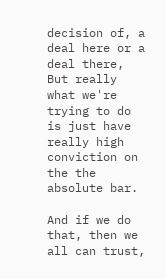decision of, a deal here or a deal there, But really what we're trying to do is just have really high conviction on the the absolute bar.

And if we do that, then we all can trust,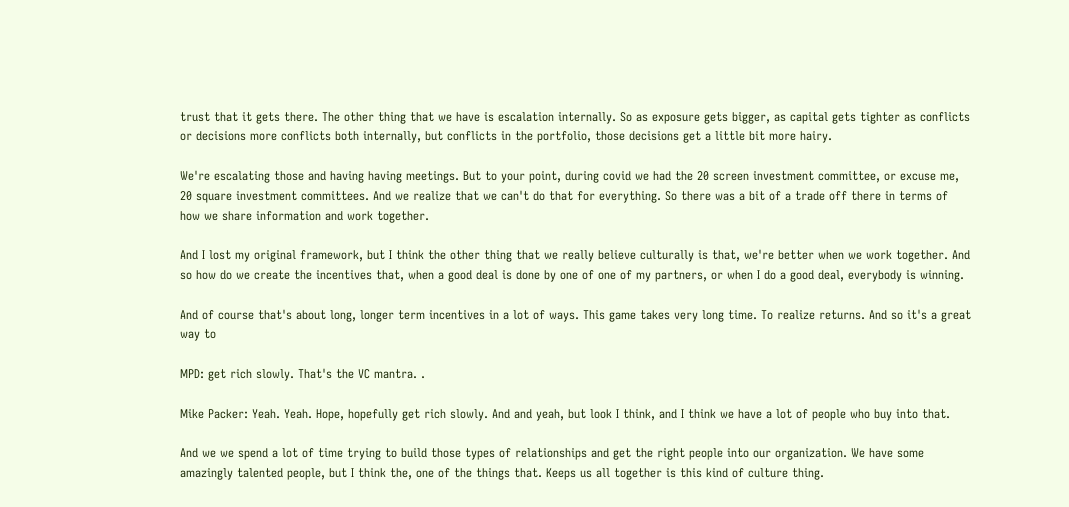trust that it gets there. The other thing that we have is escalation internally. So as exposure gets bigger, as capital gets tighter as conflicts or decisions more conflicts both internally, but conflicts in the portfolio, those decisions get a little bit more hairy.

We're escalating those and having having meetings. But to your point, during covid we had the 20 screen investment committee, or excuse me, 20 square investment committees. And we realize that we can't do that for everything. So there was a bit of a trade off there in terms of how we share information and work together.

And I lost my original framework, but I think the other thing that we really believe culturally is that, we're better when we work together. And so how do we create the incentives that, when a good deal is done by one of one of my partners, or when I do a good deal, everybody is winning.

And of course that's about long, longer term incentives in a lot of ways. This game takes very long time. To realize returns. And so it's a great way to

MPD: get rich slowly. That's the VC mantra. .

Mike Packer: Yeah. Yeah. Hope, hopefully get rich slowly. And and yeah, but look I think, and I think we have a lot of people who buy into that.

And we we spend a lot of time trying to build those types of relationships and get the right people into our organization. We have some amazingly talented people, but I think the, one of the things that. Keeps us all together is this kind of culture thing.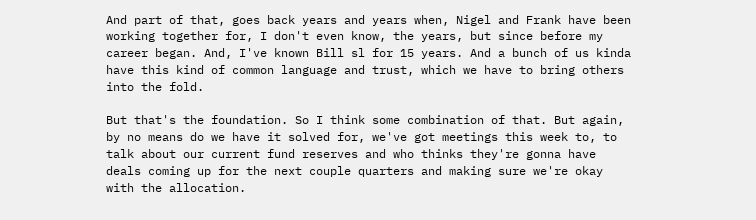And part of that, goes back years and years when, Nigel and Frank have been working together for, I don't even know, the years, but since before my career began. And, I've known Bill sl for 15 years. And a bunch of us kinda have this kind of common language and trust, which we have to bring others into the fold.

But that's the foundation. So I think some combination of that. But again, by no means do we have it solved for, we've got meetings this week to, to talk about our current fund reserves and who thinks they're gonna have deals coming up for the next couple quarters and making sure we're okay with the allocation.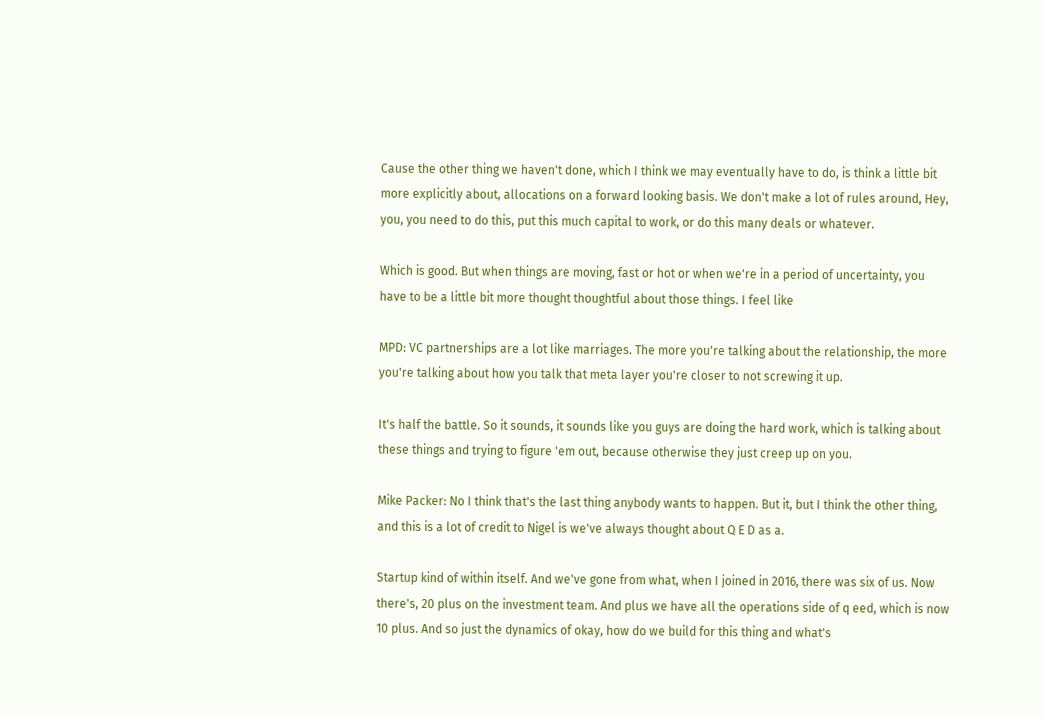Cause the other thing we haven't done, which I think we may eventually have to do, is think a little bit more explicitly about, allocations on a forward looking basis. We don't make a lot of rules around, Hey, you, you need to do this, put this much capital to work, or do this many deals or whatever.

Which is good. But when things are moving, fast or hot or when we're in a period of uncertainty, you have to be a little bit more thought thoughtful about those things. I feel like

MPD: VC partnerships are a lot like marriages. The more you're talking about the relationship, the more you're talking about how you talk that meta layer you're closer to not screwing it up.

It's half the battle. So it sounds, it sounds like you guys are doing the hard work, which is talking about these things and trying to figure 'em out, because otherwise they just creep up on you.

Mike Packer: No I think that's the last thing anybody wants to happen. But it, but I think the other thing, and this is a lot of credit to Nigel is we've always thought about Q E D as a.

Startup kind of within itself. And we've gone from what, when I joined in 2016, there was six of us. Now there's, 20 plus on the investment team. And plus we have all the operations side of q eed, which is now 10 plus. And so just the dynamics of okay, how do we build for this thing and what's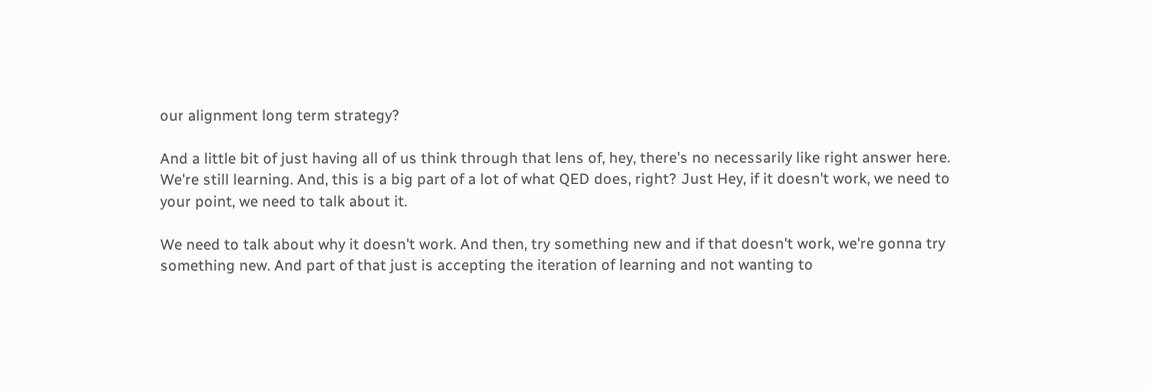our alignment long term strategy?

And a little bit of just having all of us think through that lens of, hey, there's no necessarily like right answer here. We're still learning. And, this is a big part of a lot of what QED does, right? Just Hey, if it doesn't work, we need to your point, we need to talk about it.

We need to talk about why it doesn't work. And then, try something new and if that doesn't work, we're gonna try something new. And part of that just is accepting the iteration of learning and not wanting to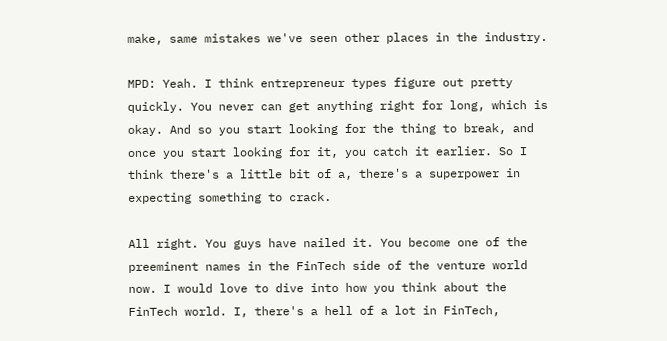make, same mistakes we've seen other places in the industry.

MPD: Yeah. I think entrepreneur types figure out pretty quickly. You never can get anything right for long, which is okay. And so you start looking for the thing to break, and once you start looking for it, you catch it earlier. So I think there's a little bit of a, there's a superpower in expecting something to crack.

All right. You guys have nailed it. You become one of the preeminent names in the FinTech side of the venture world now. I would love to dive into how you think about the FinTech world. I, there's a hell of a lot in FinTech,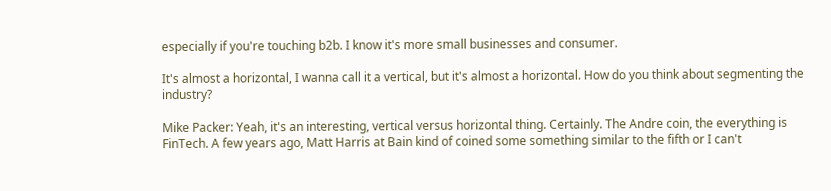especially if you're touching b2b. I know it's more small businesses and consumer.

It's almost a horizontal, I wanna call it a vertical, but it's almost a horizontal. How do you think about segmenting the industry?

Mike Packer: Yeah, it's an interesting, vertical versus horizontal thing. Certainly. The Andre coin, the everything is FinTech. A few years ago, Matt Harris at Bain kind of coined some something similar to the fifth or I can't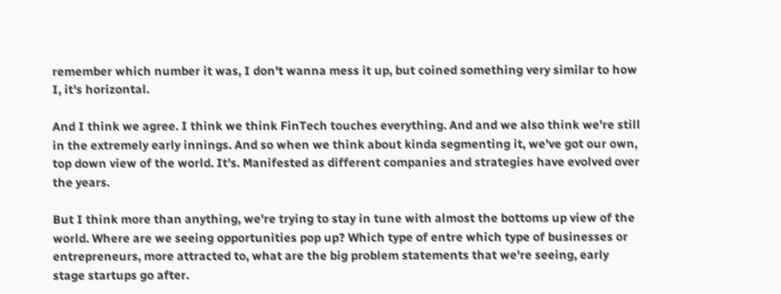remember which number it was, I don't wanna mess it up, but coined something very similar to how I, it's horizontal.

And I think we agree. I think we think FinTech touches everything. And and we also think we're still in the extremely early innings. And so when we think about kinda segmenting it, we've got our own, top down view of the world. It's. Manifested as different companies and strategies have evolved over the years.

But I think more than anything, we're trying to stay in tune with almost the bottoms up view of the world. Where are we seeing opportunities pop up? Which type of entre which type of businesses or entrepreneurs, more attracted to, what are the big problem statements that we're seeing, early stage startups go after.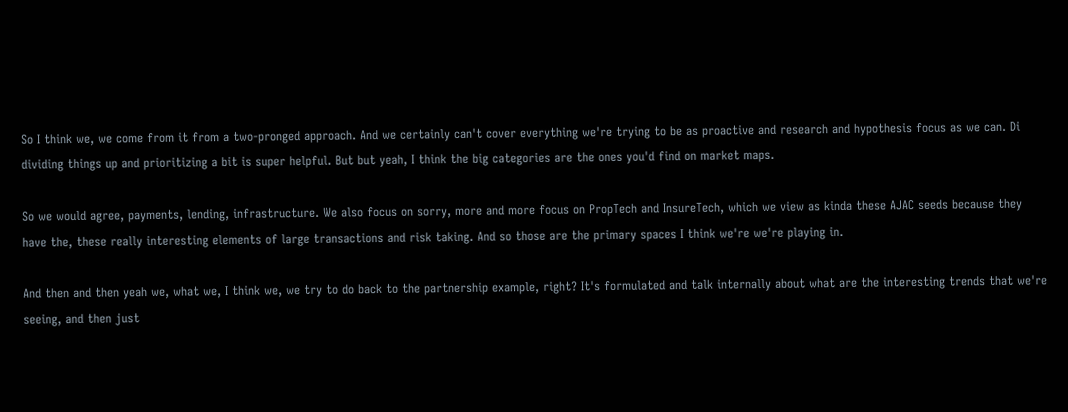So I think we, we come from it from a two-pronged approach. And we certainly can't cover everything we're trying to be as proactive and research and hypothesis focus as we can. Di dividing things up and prioritizing a bit is super helpful. But but yeah, I think the big categories are the ones you'd find on market maps.

So we would agree, payments, lending, infrastructure. We also focus on sorry, more and more focus on PropTech and InsureTech, which we view as kinda these AJAC seeds because they have the, these really interesting elements of large transactions and risk taking. And so those are the primary spaces I think we're we're playing in.

And then and then yeah we, what we, I think we, we try to do back to the partnership example, right? It's formulated and talk internally about what are the interesting trends that we're seeing, and then just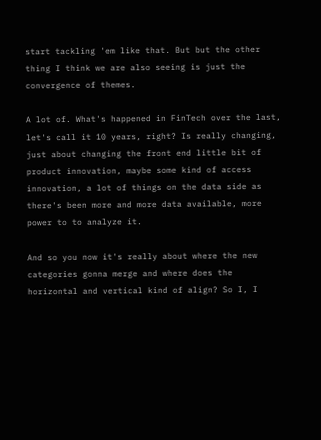start tackling 'em like that. But but the other thing I think we are also seeing is just the convergence of themes.

A lot of. What's happened in FinTech over the last, let's call it 10 years, right? Is really changing, just about changing the front end little bit of product innovation, maybe some kind of access innovation, a lot of things on the data side as there's been more and more data available, more power to to analyze it.

And so you now it's really about where the new categories gonna merge and where does the horizontal and vertical kind of align? So I, I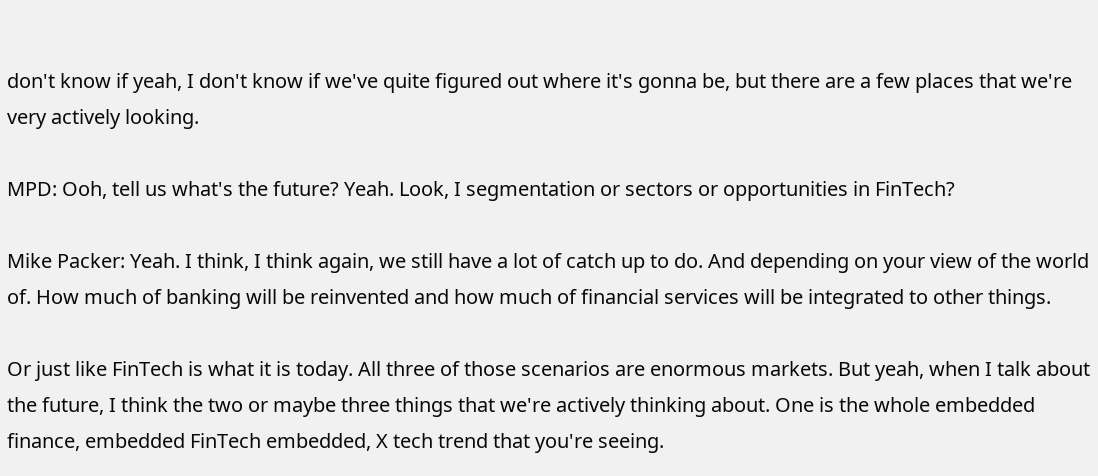don't know if yeah, I don't know if we've quite figured out where it's gonna be, but there are a few places that we're very actively looking.

MPD: Ooh, tell us what's the future? Yeah. Look, I segmentation or sectors or opportunities in FinTech?

Mike Packer: Yeah. I think, I think again, we still have a lot of catch up to do. And depending on your view of the world of. How much of banking will be reinvented and how much of financial services will be integrated to other things.

Or just like FinTech is what it is today. All three of those scenarios are enormous markets. But yeah, when I talk about the future, I think the two or maybe three things that we're actively thinking about. One is the whole embedded finance, embedded FinTech embedded, X tech trend that you're seeing.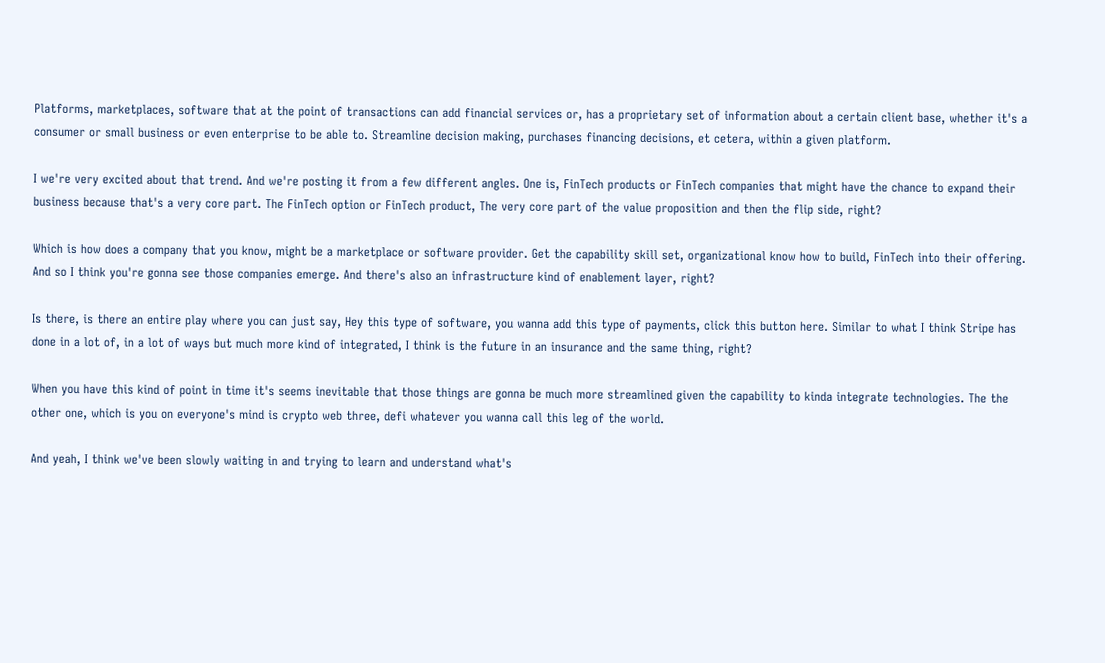Platforms, marketplaces, software that at the point of transactions can add financial services or, has a proprietary set of information about a certain client base, whether it's a consumer or small business or even enterprise to be able to. Streamline decision making, purchases financing decisions, et cetera, within a given platform.

I we're very excited about that trend. And we're posting it from a few different angles. One is, FinTech products or FinTech companies that might have the chance to expand their business because that's a very core part. The FinTech option or FinTech product, The very core part of the value proposition and then the flip side, right?

Which is how does a company that you know, might be a marketplace or software provider. Get the capability skill set, organizational know how to build, FinTech into their offering. And so I think you're gonna see those companies emerge. And there's also an infrastructure kind of enablement layer, right?

Is there, is there an entire play where you can just say, Hey this type of software, you wanna add this type of payments, click this button here. Similar to what I think Stripe has done in a lot of, in a lot of ways but much more kind of integrated, I think is the future in an insurance and the same thing, right?

When you have this kind of point in time it's seems inevitable that those things are gonna be much more streamlined given the capability to kinda integrate technologies. The the other one, which is you on everyone's mind is crypto web three, defi whatever you wanna call this leg of the world.

And yeah, I think we've been slowly waiting in and trying to learn and understand what's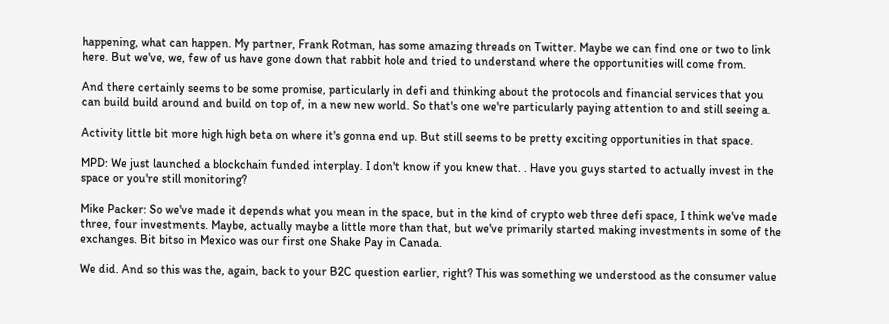happening, what can happen. My partner, Frank Rotman, has some amazing threads on Twitter. Maybe we can find one or two to link here. But we've, we, few of us have gone down that rabbit hole and tried to understand where the opportunities will come from.

And there certainly seems to be some promise, particularly in defi and thinking about the protocols and financial services that you can build build around and build on top of, in a new new world. So that's one we're particularly paying attention to and still seeing a.

Activity little bit more high high beta on where it's gonna end up. But still seems to be pretty exciting opportunities in that space.

MPD: We just launched a blockchain funded interplay. I don't know if you knew that. . Have you guys started to actually invest in the space or you're still monitoring?

Mike Packer: So we've made it depends what you mean in the space, but in the kind of crypto web three defi space, I think we've made three, four investments. Maybe, actually maybe a little more than that, but we've primarily started making investments in some of the exchanges. Bit bitso in Mexico was our first one Shake Pay in Canada.

We did. And so this was the, again, back to your B2C question earlier, right? This was something we understood as the consumer value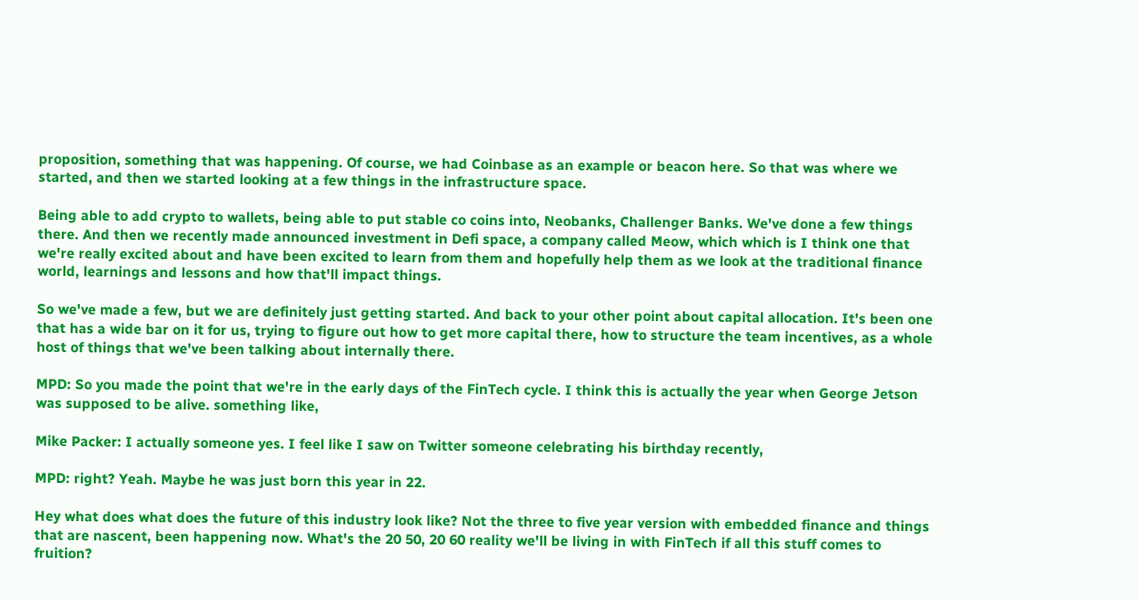proposition, something that was happening. Of course, we had Coinbase as an example or beacon here. So that was where we started, and then we started looking at a few things in the infrastructure space.

Being able to add crypto to wallets, being able to put stable co coins into, Neobanks, Challenger Banks. We've done a few things there. And then we recently made announced investment in Defi space, a company called Meow, which which is I think one that we're really excited about and have been excited to learn from them and hopefully help them as we look at the traditional finance world, learnings and lessons and how that'll impact things.

So we've made a few, but we are definitely just getting started. And back to your other point about capital allocation. It's been one that has a wide bar on it for us, trying to figure out how to get more capital there, how to structure the team incentives, as a whole host of things that we've been talking about internally there.

MPD: So you made the point that we're in the early days of the FinTech cycle. I think this is actually the year when George Jetson was supposed to be alive. something like,

Mike Packer: I actually someone yes. I feel like I saw on Twitter someone celebrating his birthday recently,

MPD: right? Yeah. Maybe he was just born this year in 22.

Hey what does what does the future of this industry look like? Not the three to five year version with embedded finance and things that are nascent, been happening now. What's the 20 50, 20 60 reality we'll be living in with FinTech if all this stuff comes to fruition?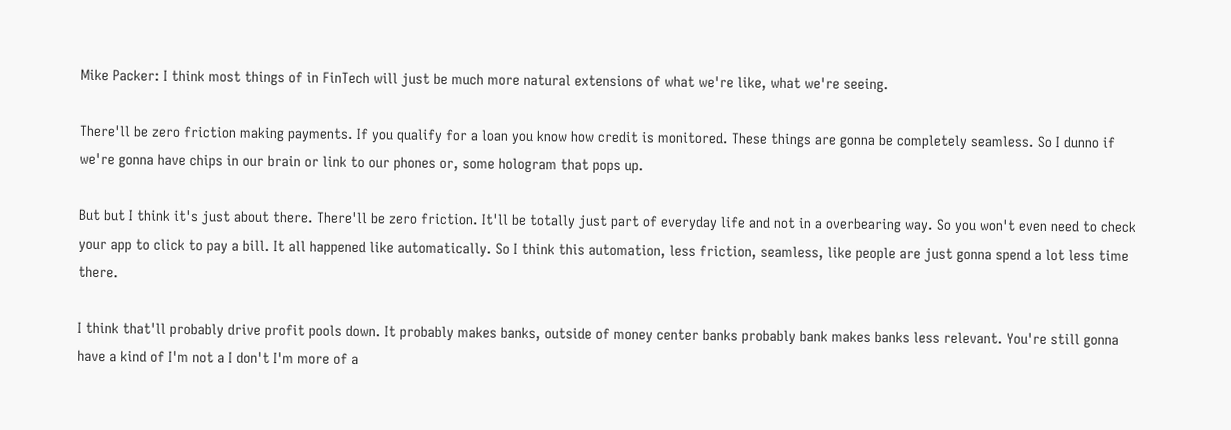Mike Packer: I think most things of in FinTech will just be much more natural extensions of what we're like, what we're seeing.

There'll be zero friction making payments. If you qualify for a loan you know how credit is monitored. These things are gonna be completely seamless. So I dunno if we're gonna have chips in our brain or link to our phones or, some hologram that pops up.

But but I think it's just about there. There'll be zero friction. It'll be totally just part of everyday life and not in a overbearing way. So you won't even need to check your app to click to pay a bill. It all happened like automatically. So I think this automation, less friction, seamless, like people are just gonna spend a lot less time there.

I think that'll probably drive profit pools down. It probably makes banks, outside of money center banks probably bank makes banks less relevant. You're still gonna have a kind of I'm not a I don't I'm more of a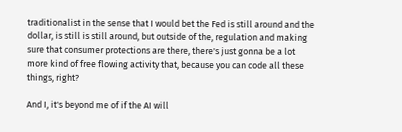traditionalist in the sense that I would bet the Fed is still around and the dollar, is still is still around, but outside of the, regulation and making sure that consumer protections are there, there's just gonna be a lot more kind of free flowing activity that, because you can code all these things, right?

And I, it's beyond me of if the AI will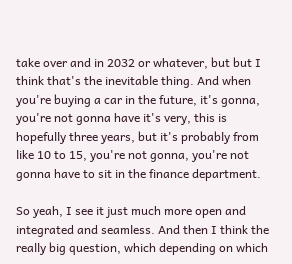take over and in 2032 or whatever, but but I think that's the inevitable thing. And when you're buying a car in the future, it's gonna, you're not gonna have it's very, this is hopefully three years, but it's probably from like 10 to 15, you're not gonna, you're not gonna have to sit in the finance department.

So yeah, I see it just much more open and integrated and seamless. And then I think the really big question, which depending on which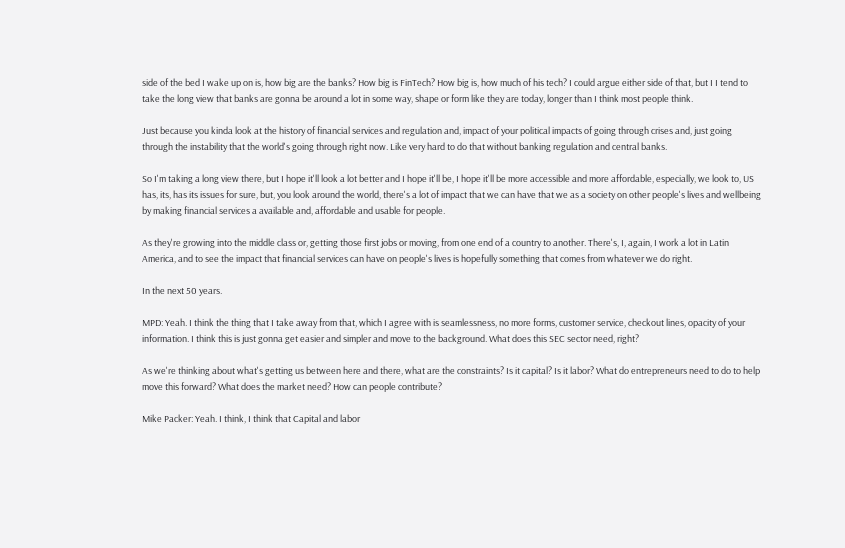side of the bed I wake up on is, how big are the banks? How big is FinTech? How big is, how much of his tech? I could argue either side of that, but I I tend to take the long view that banks are gonna be around a lot in some way, shape or form like they are today, longer than I think most people think.

Just because you kinda look at the history of financial services and regulation and, impact of your political impacts of going through crises and, just going through the instability that the world's going through right now. Like very hard to do that without banking regulation and central banks.

So I'm taking a long view there, but I hope it'll look a lot better and I hope it'll be, I hope it'll be more accessible and more affordable, especially, we look to, US has, its, has its issues for sure, but, you look around the world, there's a lot of impact that we can have that we as a society on other people's lives and wellbeing by making financial services a available and, affordable and usable for people.

As they're growing into the middle class or, getting those first jobs or moving, from one end of a country to another. There's, I, again, I work a lot in Latin America, and to see the impact that financial services can have on people's lives is hopefully something that comes from whatever we do right.

In the next 50 years.

MPD: Yeah. I think the thing that I take away from that, which I agree with is seamlessness, no more forms, customer service, checkout lines, opacity of your information. I think this is just gonna get easier and simpler and move to the background. What does this SEC sector need, right?

As we're thinking about what's getting us between here and there, what are the constraints? Is it capital? Is it labor? What do entrepreneurs need to do to help move this forward? What does the market need? How can people contribute?

Mike Packer: Yeah. I think, I think that Capital and labor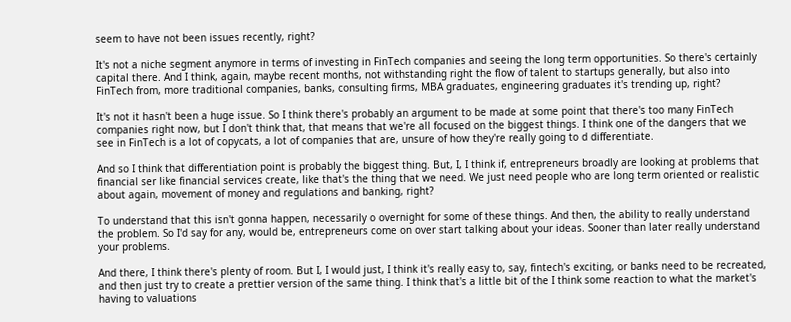seem to have not been issues recently, right?

It's not a niche segment anymore in terms of investing in FinTech companies and seeing the long term opportunities. So there's certainly capital there. And I think, again, maybe recent months, not withstanding right the flow of talent to startups generally, but also into FinTech from, more traditional companies, banks, consulting firms, MBA graduates, engineering graduates it's trending up, right?

It's not it hasn't been a huge issue. So I think there's probably an argument to be made at some point that there's too many FinTech companies right now, but I don't think that, that means that we're all focused on the biggest things. I think one of the dangers that we see in FinTech is a lot of copycats, a lot of companies that are, unsure of how they're really going to d differentiate.

And so I think that differentiation point is probably the biggest thing. But, I, I think if, entrepreneurs broadly are looking at problems that financial ser like financial services create, like that's the thing that we need. We just need people who are long term oriented or realistic about again, movement of money and regulations and banking, right?

To understand that this isn't gonna happen, necessarily o overnight for some of these things. And then, the ability to really understand the problem. So I'd say for any, would be, entrepreneurs come on over start talking about your ideas. Sooner than later really understand your problems.

And there, I think there's plenty of room. But I, I would just, I think it's really easy to, say, fintech's exciting, or banks need to be recreated, and then just try to create a prettier version of the same thing. I think that's a little bit of the I think some reaction to what the market's having to valuations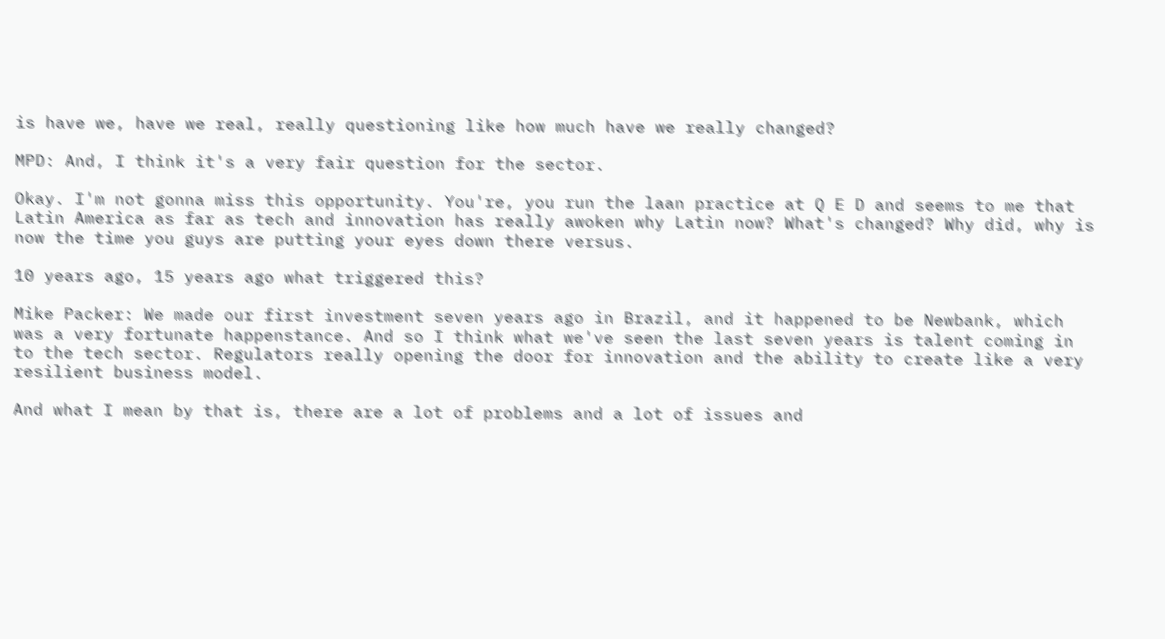is have we, have we real, really questioning like how much have we really changed?

MPD: And, I think it's a very fair question for the sector.

Okay. I'm not gonna miss this opportunity. You're, you run the laan practice at Q E D and seems to me that Latin America as far as tech and innovation has really awoken why Latin now? What's changed? Why did, why is now the time you guys are putting your eyes down there versus.

10 years ago, 15 years ago what triggered this?

Mike Packer: We made our first investment seven years ago in Brazil, and it happened to be Newbank, which was a very fortunate happenstance. And so I think what we've seen the last seven years is talent coming in to the tech sector. Regulators really opening the door for innovation and the ability to create like a very resilient business model.

And what I mean by that is, there are a lot of problems and a lot of issues and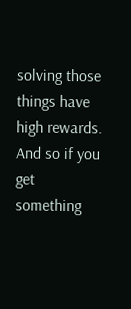solving those things have high rewards. And so if you get something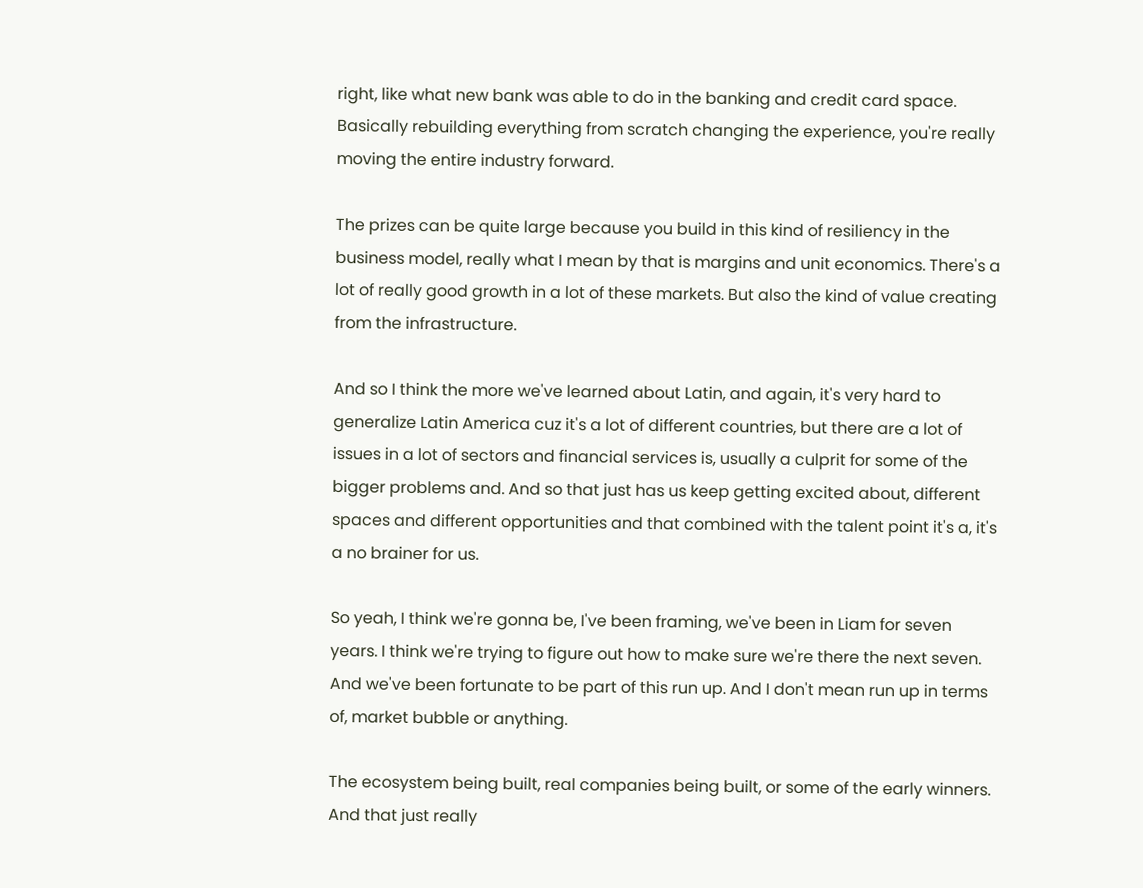right, like what new bank was able to do in the banking and credit card space. Basically rebuilding everything from scratch changing the experience, you're really moving the entire industry forward.

The prizes can be quite large because you build in this kind of resiliency in the business model, really what I mean by that is margins and unit economics. There's a lot of really good growth in a lot of these markets. But also the kind of value creating from the infrastructure.

And so I think the more we've learned about Latin, and again, it's very hard to generalize Latin America cuz it's a lot of different countries, but there are a lot of issues in a lot of sectors and financial services is, usually a culprit for some of the bigger problems and. And so that just has us keep getting excited about, different spaces and different opportunities and that combined with the talent point it's a, it's a no brainer for us.

So yeah, I think we're gonna be, I've been framing, we've been in Liam for seven years. I think we're trying to figure out how to make sure we're there the next seven. And we've been fortunate to be part of this run up. And I don't mean run up in terms of, market bubble or anything.

The ecosystem being built, real companies being built, or some of the early winners. And that just really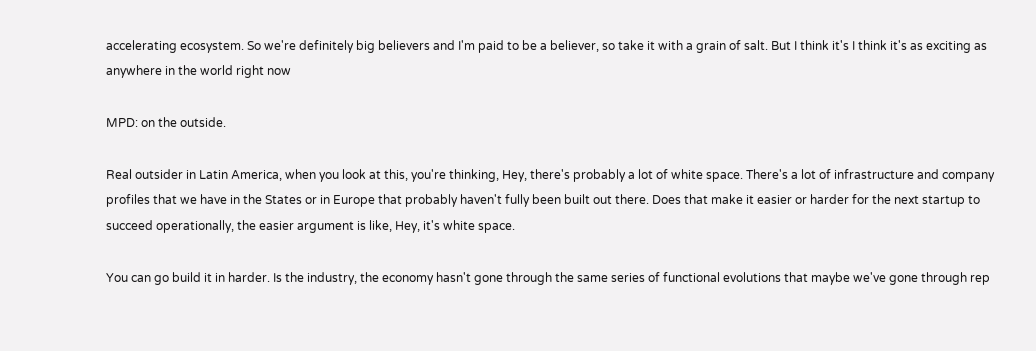accelerating ecosystem. So we're definitely big believers and I'm paid to be a believer, so take it with a grain of salt. But I think it's I think it's as exciting as anywhere in the world right now

MPD: on the outside.

Real outsider in Latin America, when you look at this, you're thinking, Hey, there's probably a lot of white space. There's a lot of infrastructure and company profiles that we have in the States or in Europe that probably haven't fully been built out there. Does that make it easier or harder for the next startup to succeed operationally, the easier argument is like, Hey, it's white space.

You can go build it in harder. Is the industry, the economy hasn't gone through the same series of functional evolutions that maybe we've gone through rep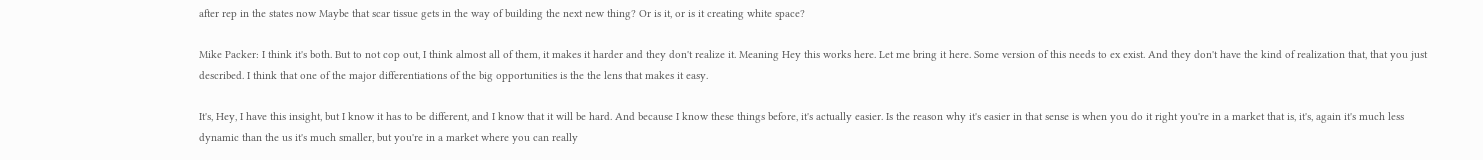after rep in the states now Maybe that scar tissue gets in the way of building the next new thing? Or is it, or is it creating white space?

Mike Packer: I think it's both. But to not cop out, I think almost all of them, it makes it harder and they don't realize it. Meaning Hey this works here. Let me bring it here. Some version of this needs to ex exist. And they don't have the kind of realization that, that you just described. I think that one of the major differentiations of the big opportunities is the the lens that makes it easy.

It's, Hey, I have this insight, but I know it has to be different, and I know that it will be hard. And because I know these things before, it's actually easier. Is the reason why it's easier in that sense is when you do it right you're in a market that is, it's, again it's much less dynamic than the us it's much smaller, but you're in a market where you can really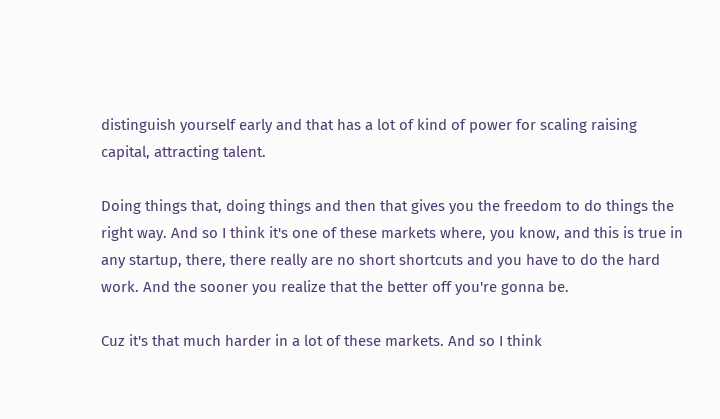distinguish yourself early and that has a lot of kind of power for scaling raising capital, attracting talent.

Doing things that, doing things and then that gives you the freedom to do things the right way. And so I think it's one of these markets where, you know, and this is true in any startup, there, there really are no short shortcuts and you have to do the hard work. And the sooner you realize that the better off you're gonna be.

Cuz it's that much harder in a lot of these markets. And so I think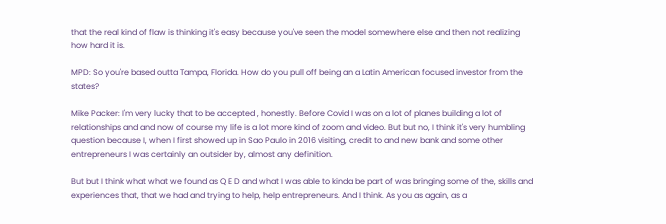that the real kind of flaw is thinking it's easy because you've seen the model somewhere else and then not realizing how hard it is.

MPD: So you're based outta Tampa, Florida. How do you pull off being an a Latin American focused investor from the states?

Mike Packer: I'm very lucky that to be accepted , honestly. Before Covid I was on a lot of planes building a lot of relationships and and now of course my life is a lot more kind of zoom and video. But but no, I think it's very humbling question because I, when I first showed up in Sao Paulo in 2016 visiting, credit to and new bank and some other entrepreneurs I was certainly an outsider by, almost any definition.

But but I think what what we found as Q E D and what I was able to kinda be part of was bringing some of the, skills and experiences that, that we had and trying to help, help entrepreneurs. And I think. As you as again, as a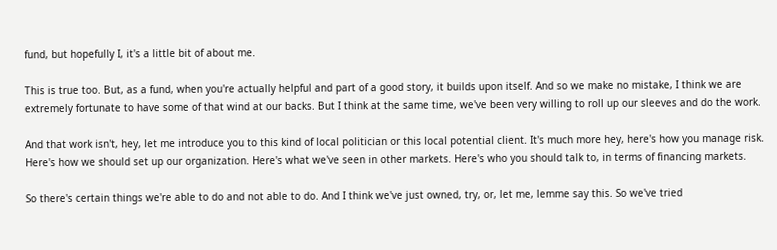fund, but hopefully I, it's a little bit of about me.

This is true too. But, as a fund, when you're actually helpful and part of a good story, it builds upon itself. And so we make no mistake, I think we are extremely fortunate to have some of that wind at our backs. But I think at the same time, we've been very willing to roll up our sleeves and do the work.

And that work isn't, hey, let me introduce you to this kind of local politician or this local potential client. It's much more hey, here's how you manage risk. Here's how we should set up our organization. Here's what we've seen in other markets. Here's who you should talk to, in terms of financing markets.

So there's certain things we're able to do and not able to do. And I think we've just owned, try, or, let me, lemme say this. So we've tried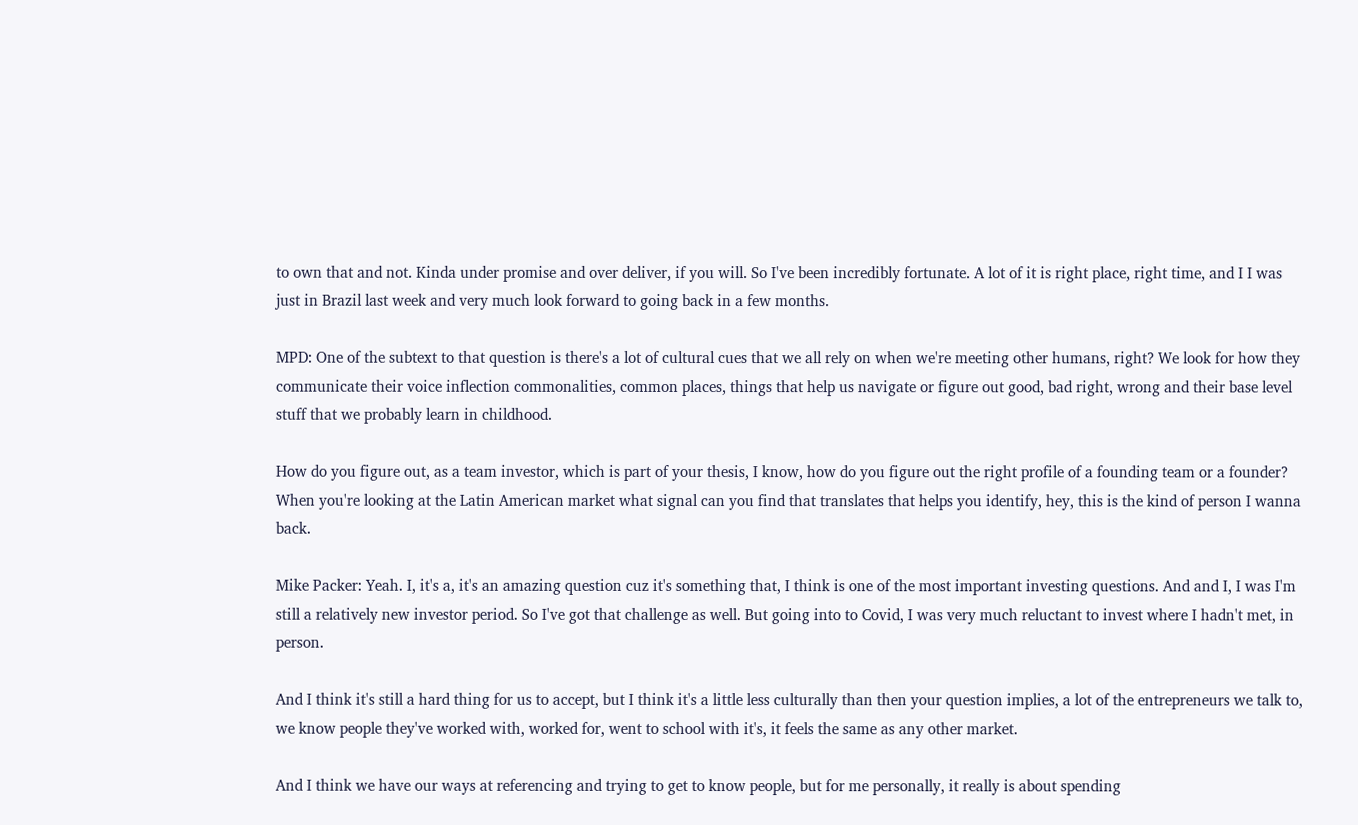to own that and not. Kinda under promise and over deliver, if you will. So I've been incredibly fortunate. A lot of it is right place, right time, and I I was just in Brazil last week and very much look forward to going back in a few months.

MPD: One of the subtext to that question is there's a lot of cultural cues that we all rely on when we're meeting other humans, right? We look for how they communicate their voice inflection commonalities, common places, things that help us navigate or figure out good, bad right, wrong and their base level stuff that we probably learn in childhood.

How do you figure out, as a team investor, which is part of your thesis, I know, how do you figure out the right profile of a founding team or a founder? When you're looking at the Latin American market what signal can you find that translates that helps you identify, hey, this is the kind of person I wanna back.

Mike Packer: Yeah. I, it's a, it's an amazing question cuz it's something that, I think is one of the most important investing questions. And and I, I was I'm still a relatively new investor period. So I've got that challenge as well. But going into to Covid, I was very much reluctant to invest where I hadn't met, in person.

And I think it's still a hard thing for us to accept, but I think it's a little less culturally than then your question implies, a lot of the entrepreneurs we talk to, we know people they've worked with, worked for, went to school with it's, it feels the same as any other market.

And I think we have our ways at referencing and trying to get to know people, but for me personally, it really is about spending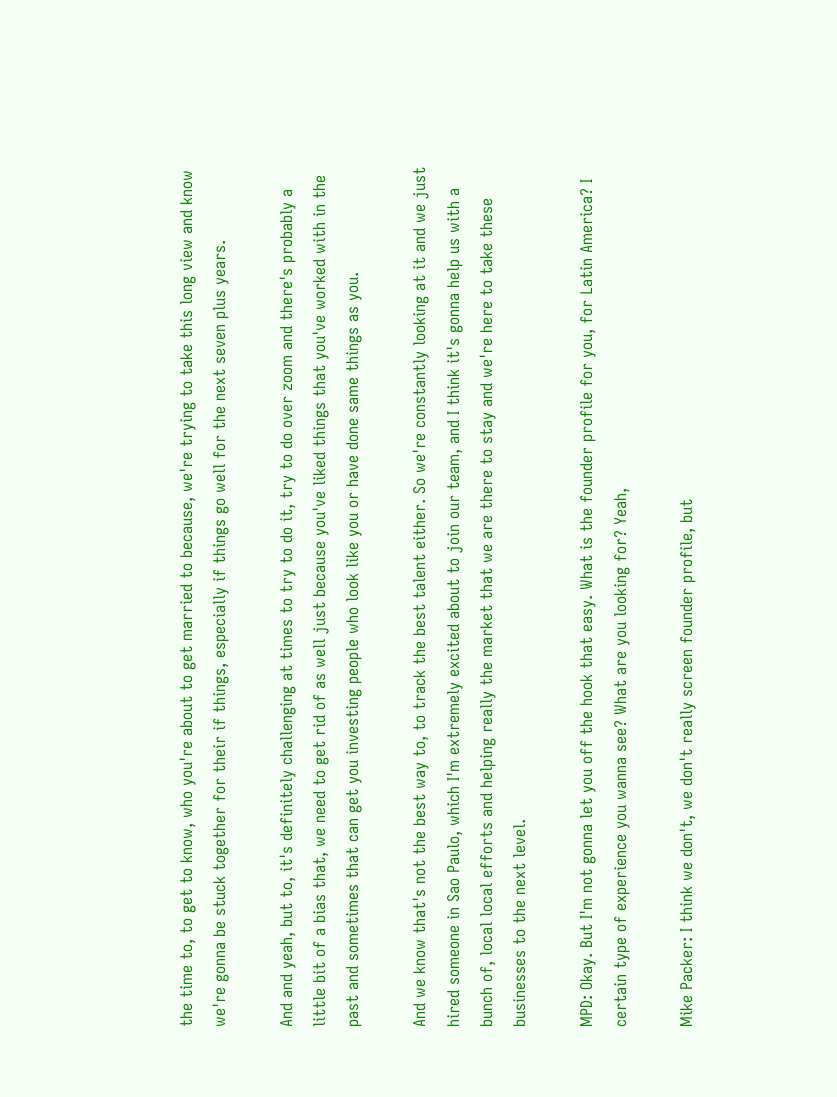the time to, to get to know, who you're about to get married to because, we're trying to take this long view and know we're gonna be stuck together for their if things, especially if things go well for the next seven plus years.

And and yeah, but to, it's definitely challenging at times to try to do it, try to do over zoom and there's probably a little bit of a bias that, we need to get rid of as well just because you've liked things that you've worked with in the past and sometimes that can get you investing people who look like you or have done same things as you.

And we know that's not the best way to, to track the best talent either. So we're constantly looking at it and we just hired someone in Sao Paulo, which I'm extremely excited about to join our team, and I think it's gonna help us with a bunch of, local local efforts and helping really the market that we are there to stay and we're here to take these businesses to the next level.

MPD: Okay. But I'm not gonna let you off the hook that easy. What is the founder profile for you, for Latin America? I certain type of experience you wanna see? What are you looking for? Yeah,

Mike Packer: I think we don't, we don't really screen founder profile, but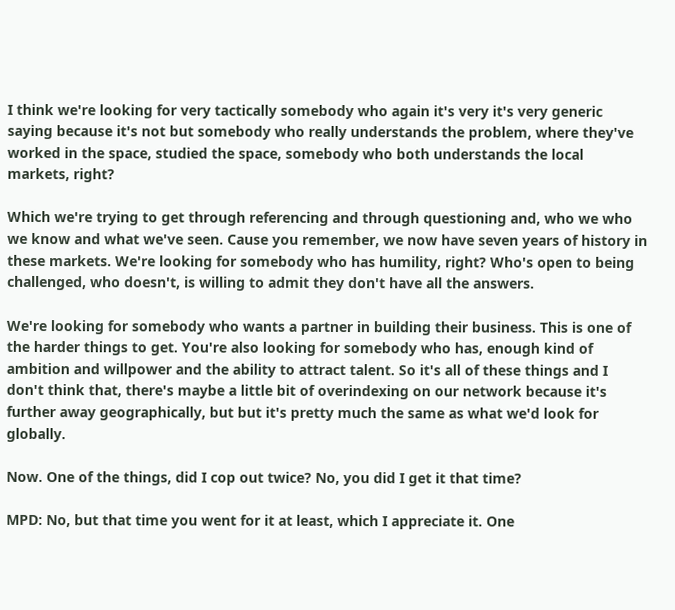I think we're looking for very tactically somebody who again it's very it's very generic saying because it's not but somebody who really understands the problem, where they've worked in the space, studied the space, somebody who both understands the local markets, right?

Which we're trying to get through referencing and through questioning and, who we who we know and what we've seen. Cause you remember, we now have seven years of history in these markets. We're looking for somebody who has humility, right? Who's open to being challenged, who doesn't, is willing to admit they don't have all the answers.

We're looking for somebody who wants a partner in building their business. This is one of the harder things to get. You're also looking for somebody who has, enough kind of ambition and willpower and the ability to attract talent. So it's all of these things and I don't think that, there's maybe a little bit of overindexing on our network because it's further away geographically, but but it's pretty much the same as what we'd look for globally.

Now. One of the things, did I cop out twice? No, you did I get it that time?

MPD: No, but that time you went for it at least, which I appreciate it. One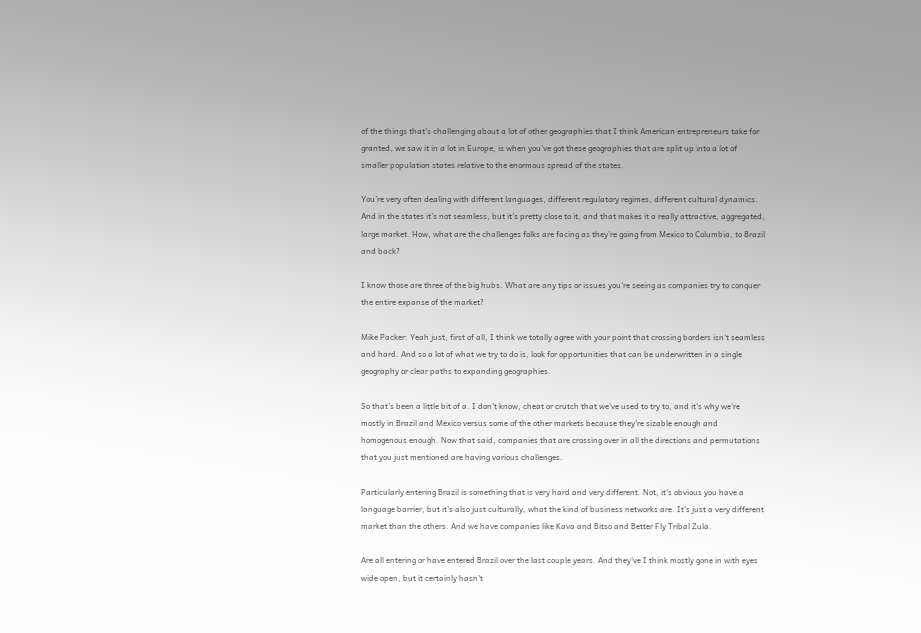of the things that's challenging about a lot of other geographies that I think American entrepreneurs take for granted, we saw it in a lot in Europe, is when you've got these geographies that are split up into a lot of smaller population states relative to the enormous spread of the states.

You're very often dealing with different languages, different regulatory regimes, different cultural dynamics. And in the states it's not seamless, but it's pretty close to it, and that makes it a really attractive, aggregated, large market. How, what are the challenges folks are facing as they're going from Mexico to Columbia, to Brazil and back?

I know those are three of the big hubs. What are any tips or issues you're seeing as companies try to conquer the entire expanse of the market?

Mike Packer: Yeah just, first of all, I think we totally agree with your point that crossing borders isn't seamless and hard. And so a lot of what we try to do is, look for opportunities that can be underwritten in a single geography or clear paths to expanding geographies.

So that's been a little bit of a. I don't know, cheat or crutch that we've used to try to, and it's why we're mostly in Brazil and Mexico versus some of the other markets because they're sizable enough and homogenous enough. Now that said, companies that are crossing over in all the directions and permutations that you just mentioned are having various challenges.

Particularly entering Brazil is something that is very hard and very different. Not, it's obvious you have a language barrier, but it's also just culturally, what the kind of business networks are. It's just a very different market than the others. And we have companies like Kava and Bitso and Better Fly Tribal Zula.

Are all entering or have entered Brazil over the last couple years. And they've I think mostly gone in with eyes wide open, but it certainly hasn't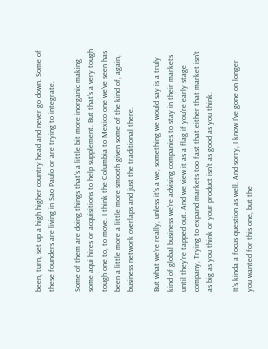been, turn, set up a high higher country head and never go down. Some of these founders are living in Sao Paulo or are trying to integrate.

Some of them are doing things that's a little bit more inorganic making some aqui hires or acquisitions to help supplement. But that's a very tough tough one to, to move. I think the Columbia to Mexico one we've seen has been a little more a little more smooth given some of the kind of, again, business network overlaps and just the traditional there.

But what we're really, unless it's a we, something we would say is a truly kind of global business we're advising companies to stay in their markets until they're tapped out. And we view it as a flag if you're early stage company, Trying to expand markets too fast that either that market isn't as big as you think or your product isn't as good as you think.

It's kinda a focus question as well. And sorry, I know I've gone on longer you wanted for this one, but the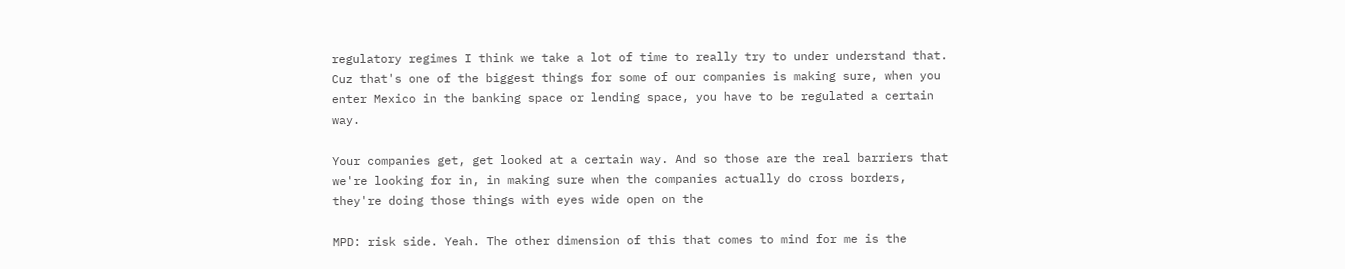regulatory regimes I think we take a lot of time to really try to under understand that. Cuz that's one of the biggest things for some of our companies is making sure, when you enter Mexico in the banking space or lending space, you have to be regulated a certain way.

Your companies get, get looked at a certain way. And so those are the real barriers that we're looking for in, in making sure when the companies actually do cross borders, they're doing those things with eyes wide open on the

MPD: risk side. Yeah. The other dimension of this that comes to mind for me is the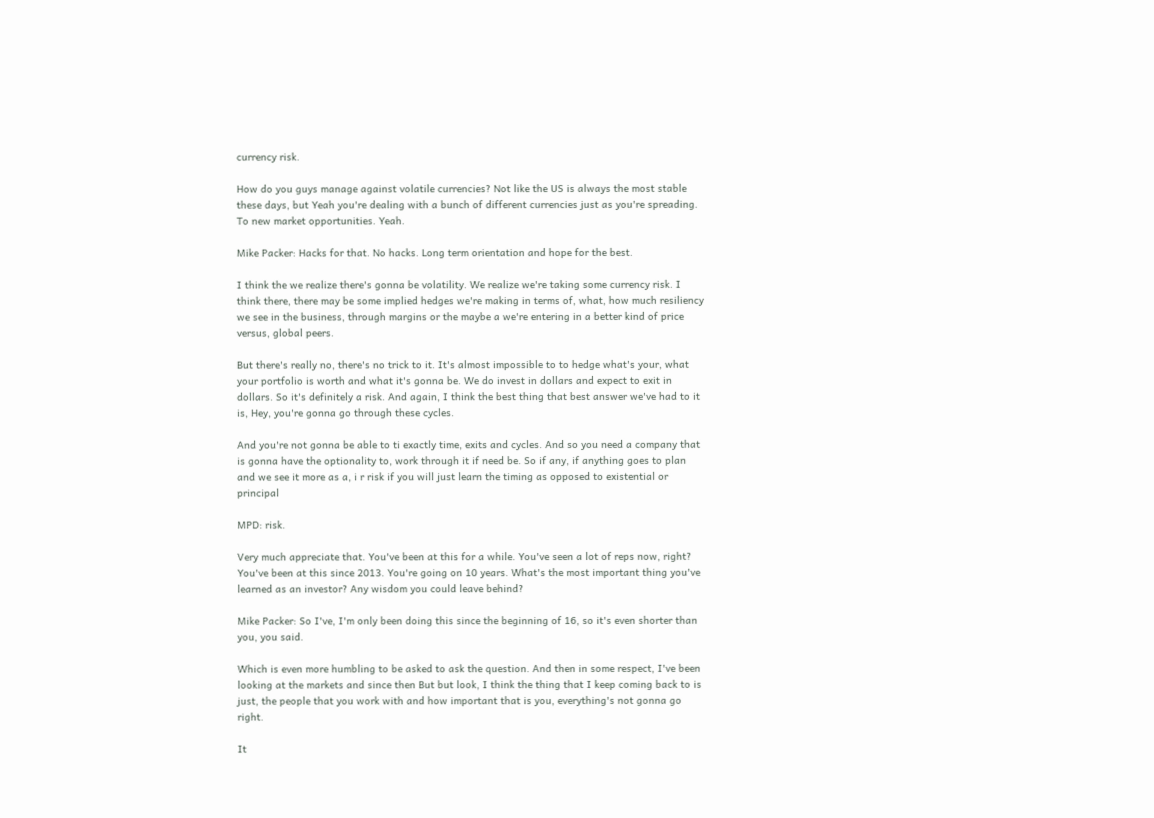currency risk.

How do you guys manage against volatile currencies? Not like the US is always the most stable these days, but Yeah you're dealing with a bunch of different currencies just as you're spreading. To new market opportunities. Yeah.

Mike Packer: Hacks for that. No hacks. Long term orientation and hope for the best.

I think the we realize there's gonna be volatility. We realize we're taking some currency risk. I think there, there may be some implied hedges we're making in terms of, what, how much resiliency we see in the business, through margins or the maybe a we're entering in a better kind of price versus, global peers.

But there's really no, there's no trick to it. It's almost impossible to to hedge what's your, what your portfolio is worth and what it's gonna be. We do invest in dollars and expect to exit in dollars. So it's definitely a risk. And again, I think the best thing that best answer we've had to it is, Hey, you're gonna go through these cycles.

And you're not gonna be able to ti exactly time, exits and cycles. And so you need a company that is gonna have the optionality to, work through it if need be. So if any, if anything goes to plan and we see it more as a, i r risk if you will just learn the timing as opposed to existential or principal

MPD: risk.

Very much appreciate that. You've been at this for a while. You've seen a lot of reps now, right? You've been at this since 2013. You're going on 10 years. What's the most important thing you've learned as an investor? Any wisdom you could leave behind?

Mike Packer: So I've, I'm only been doing this since the beginning of 16, so it's even shorter than you, you said.

Which is even more humbling to be asked to ask the question. And then in some respect, I've been looking at the markets and since then But but look, I think the thing that I keep coming back to is just, the people that you work with and how important that is you, everything's not gonna go right.

It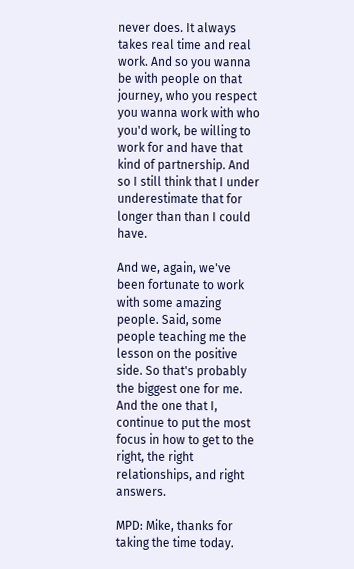never does. It always takes real time and real work. And so you wanna be with people on that journey, who you respect you wanna work with who you'd work, be willing to work for and have that kind of partnership. And so I still think that I under underestimate that for longer than than I could have.

And we, again, we've been fortunate to work with some amazing people. Said, some people teaching me the lesson on the positive side. So that's probably the biggest one for me. And the one that I, continue to put the most focus in how to get to the right, the right relationships, and right answers.

MPD: Mike, thanks for taking the time today.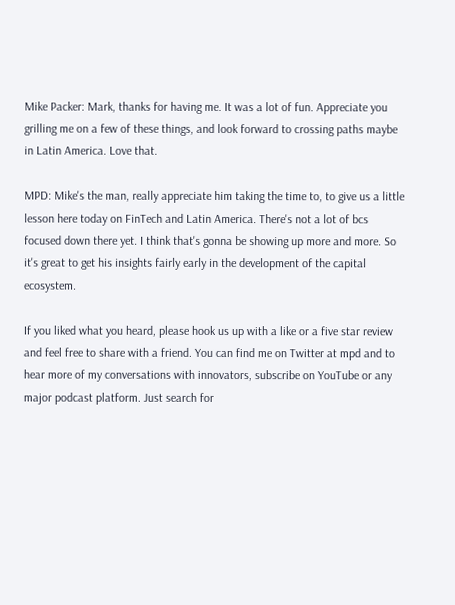Mike Packer: Mark, thanks for having me. It was a lot of fun. Appreciate you grilling me on a few of these things, and look forward to crossing paths maybe in Latin America. Love that.

MPD: Mike's the man, really appreciate him taking the time to, to give us a little lesson here today on FinTech and Latin America. There's not a lot of bcs focused down there yet. I think that's gonna be showing up more and more. So it's great to get his insights fairly early in the development of the capital ecosystem.

If you liked what you heard, please hook us up with a like or a five star review and feel free to share with a friend. You can find me on Twitter at mpd and to hear more of my conversations with innovators, subscribe on YouTube or any major podcast platform. Just search for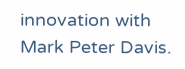innovation with Mark Peter Davis.